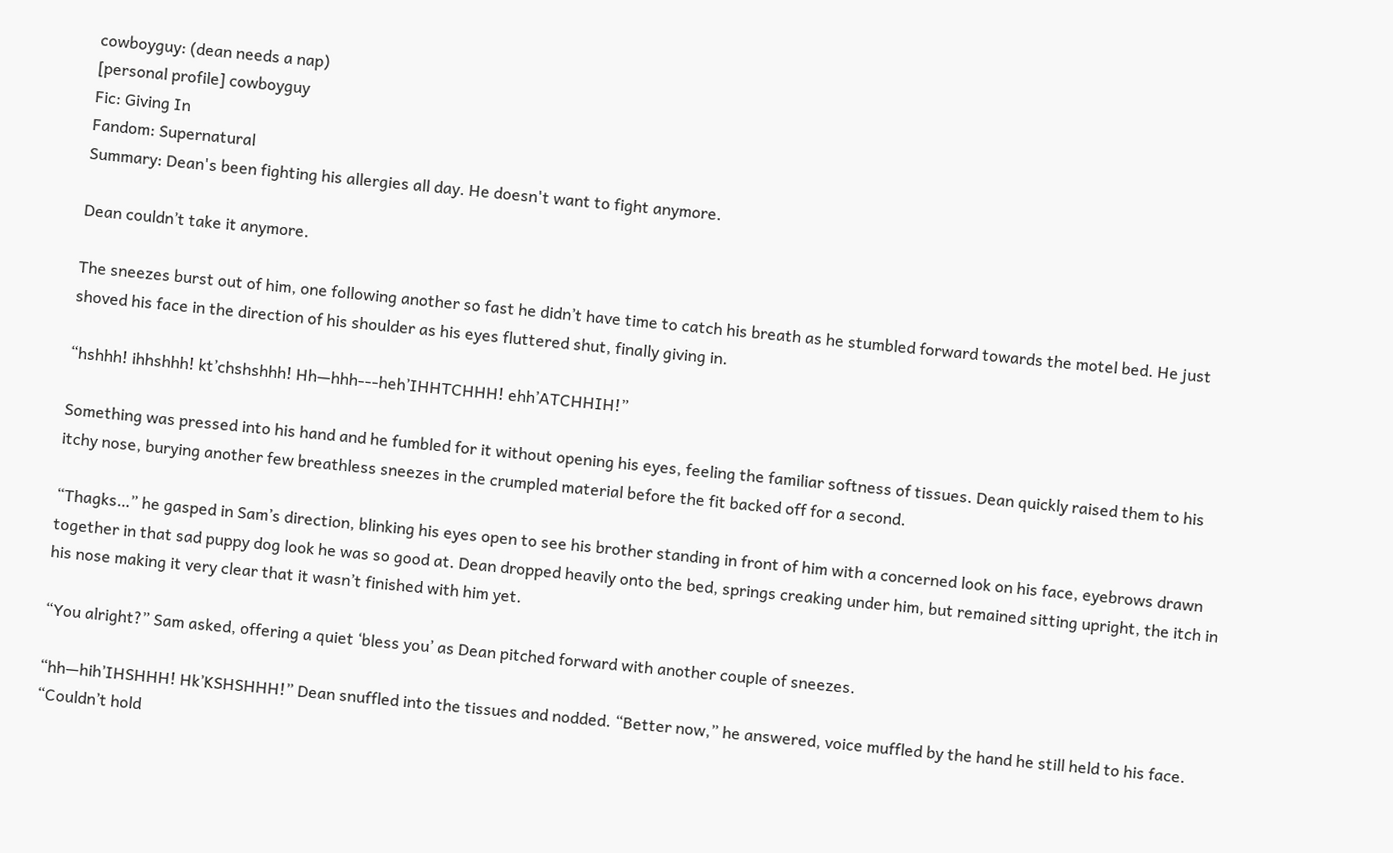cowboyguy: (dean needs a nap)
[personal profile] cowboyguy
Fic: Giving In
Fandom: Supernatural
Summary: Dean's been fighting his allergies all day. He doesn't want to fight anymore.

Dean couldn’t take it anymore.

The sneezes burst out of him, one following another so fast he didn’t have time to catch his breath as he stumbled forward towards the motel bed. He just shoved his face in the direction of his shoulder as his eyes fluttered shut, finally giving in.

“hshhh! ihhshhh! kt’chshshhh! Hh—hhh---heh’IHHTCHHH! ehh’ATCHHIH!”

Something was pressed into his hand and he fumbled for it without opening his eyes, feeling the familiar softness of tissues. Dean quickly raised them to his itchy nose, burying another few breathless sneezes in the crumpled material before the fit backed off for a second.

“Thagks…” he gasped in Sam’s direction, blinking his eyes open to see his brother standing in front of him with a concerned look on his face, eyebrows drawn together in that sad puppy dog look he was so good at. Dean dropped heavily onto the bed, springs creaking under him, but remained sitting upright, the itch in his nose making it very clear that it wasn’t finished with him yet.

“You alright?” Sam asked, offering a quiet ‘bless you’ as Dean pitched forward with another couple of sneezes.

“hh—hih’IHSHHH! Hk’KSHSHHH!” Dean snuffled into the tissues and nodded. “Better now,” he answered, voice muffled by the hand he still held to his face. “Couldn’t hold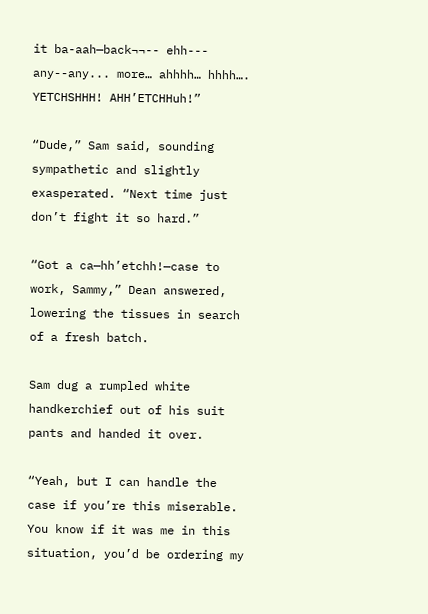it ba-aah—back¬¬-- ehh--- any--any... more… ahhhh… hhhh…. YETCHSHHH! AHH’ETCHHuh!”

“Dude,” Sam said, sounding sympathetic and slightly exasperated. “Next time just don’t fight it so hard.”

“Got a ca—hh’etchh!—case to work, Sammy,” Dean answered, lowering the tissues in search of a fresh batch.

Sam dug a rumpled white handkerchief out of his suit pants and handed it over.

“Yeah, but I can handle the case if you’re this miserable. You know if it was me in this situation, you’d be ordering my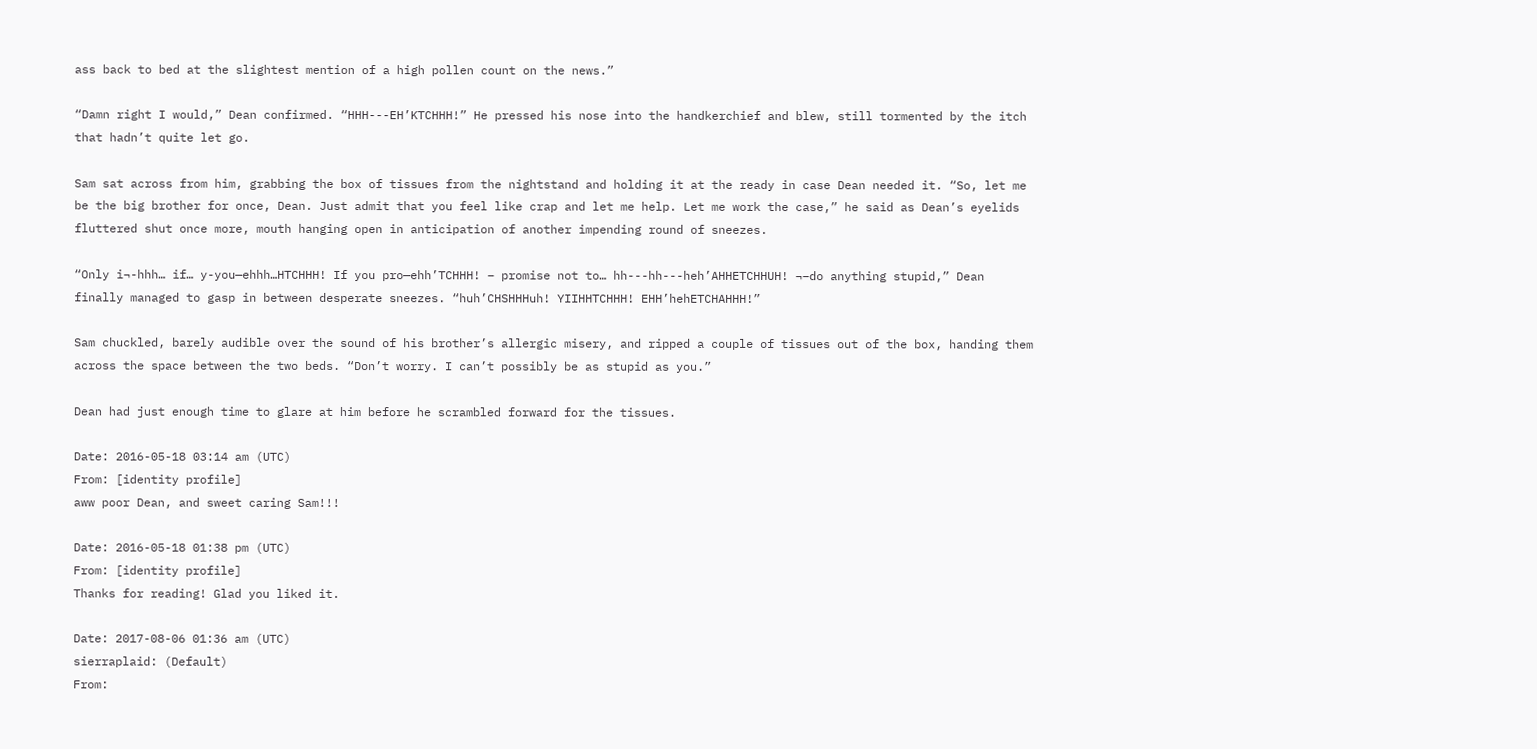ass back to bed at the slightest mention of a high pollen count on the news.”

“Damn right I would,” Dean confirmed. “HHH---EH’KTCHHH!” He pressed his nose into the handkerchief and blew, still tormented by the itch that hadn’t quite let go.

Sam sat across from him, grabbing the box of tissues from the nightstand and holding it at the ready in case Dean needed it. “So, let me be the big brother for once, Dean. Just admit that you feel like crap and let me help. Let me work the case,” he said as Dean’s eyelids fluttered shut once more, mouth hanging open in anticipation of another impending round of sneezes.

“Only i¬-hhh… if… y-you—ehhh…HTCHHH! If you pro—ehh’TCHHH! – promise not to… hh---hh---heh’AHHETCHHUH! ¬–do anything stupid,” Dean finally managed to gasp in between desperate sneezes. “huh’CHSHHHuh! YIIHHTCHHH! EHH’hehETCHAHHH!”

Sam chuckled, barely audible over the sound of his brother’s allergic misery, and ripped a couple of tissues out of the box, handing them across the space between the two beds. “Don’t worry. I can’t possibly be as stupid as you.”

Dean had just enough time to glare at him before he scrambled forward for the tissues.

Date: 2016-05-18 03:14 am (UTC)
From: [identity profile]
aww poor Dean, and sweet caring Sam!!!

Date: 2016-05-18 01:38 pm (UTC)
From: [identity profile]
Thanks for reading! Glad you liked it.

Date: 2017-08-06 01:36 am (UTC)
sierraplaid: (Default)
From: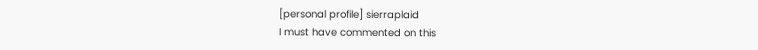[personal profile] sierraplaid
I must have commented on this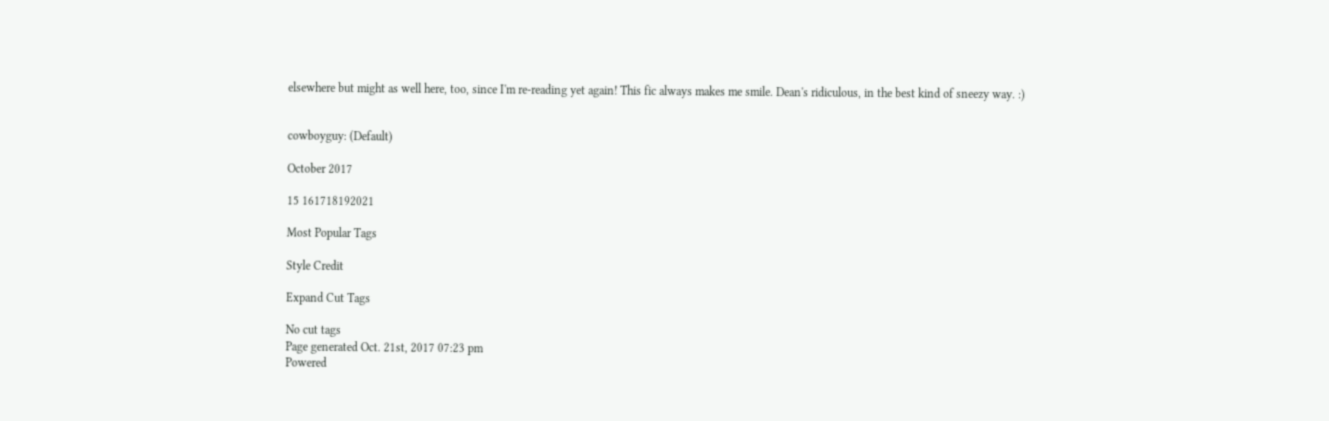elsewhere but might as well here, too, since I'm re-reading yet again! This fic always makes me smile. Dean's ridiculous, in the best kind of sneezy way. :)


cowboyguy: (Default)

October 2017

15 161718192021

Most Popular Tags

Style Credit

Expand Cut Tags

No cut tags
Page generated Oct. 21st, 2017 07:23 pm
Powered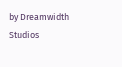by Dreamwidth Studios